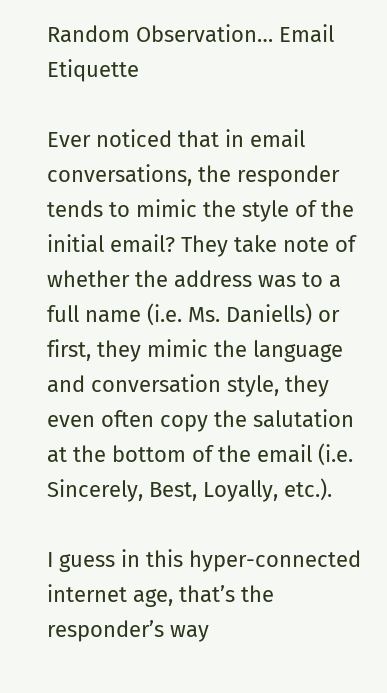Random Observation… Email Etiquette

Ever noticed that in email conversations, the responder tends to mimic the style of the initial email? They take note of whether the address was to a full name (i.e. Ms. Daniells) or first, they mimic the language and conversation style, they even often copy the salutation at the bottom of the email (i.e. Sincerely, Best, Loyally, etc.).

I guess in this hyper-connected internet age, that’s the responder’s way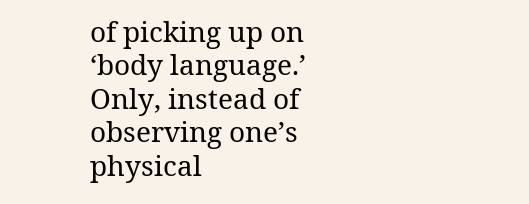of picking up on ‘body language.’ Only, instead of observing one’s physical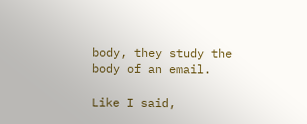body, they study the body of an email.

Like I said,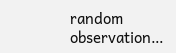random observation…